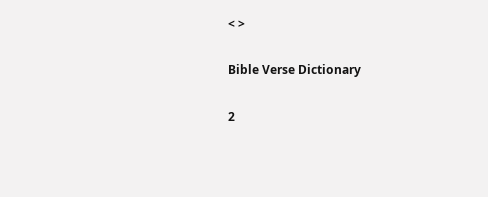< >

Bible Verse Dictionary

2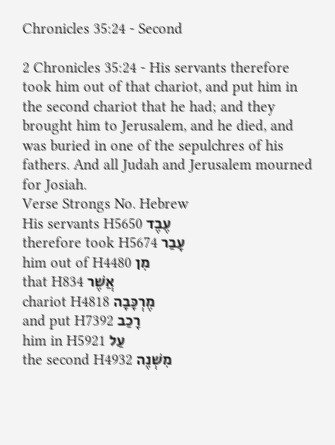Chronicles 35:24 - Second

2 Chronicles 35:24 - His servants therefore took him out of that chariot, and put him in the second chariot that he had; and they brought him to Jerusalem, and he died, and was buried in one of the sepulchres of his fathers. And all Judah and Jerusalem mourned for Josiah.
Verse Strongs No. Hebrew
His servants H5650 עֶבֶד
therefore took H5674 עָבַר
him out of H4480 מִן
that H834 אֲשֶׁר
chariot H4818 מֶרְכָּבָה
and put H7392 רָכַב
him in H5921 עַל
the second H4932 מִשְׁנֶה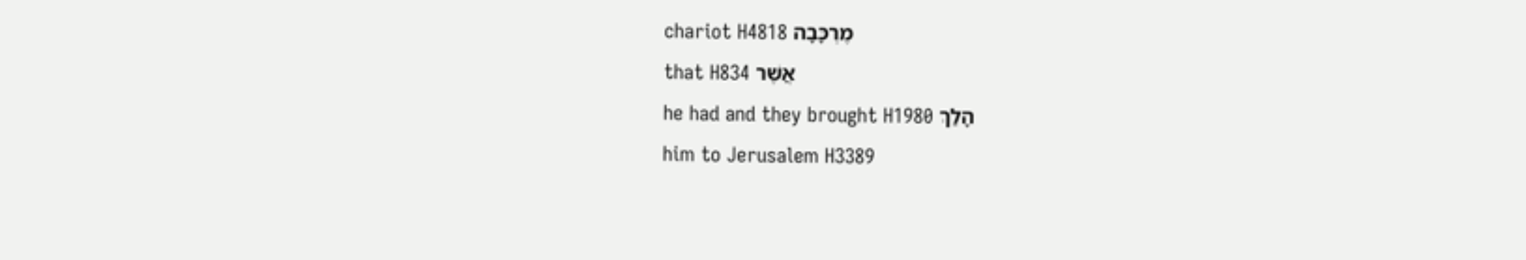chariot H4818 מֶרְכָּבָה
that H834 אֲשֶׁר
he had and they brought H1980 הָלַךְ
him to Jerusalem H3389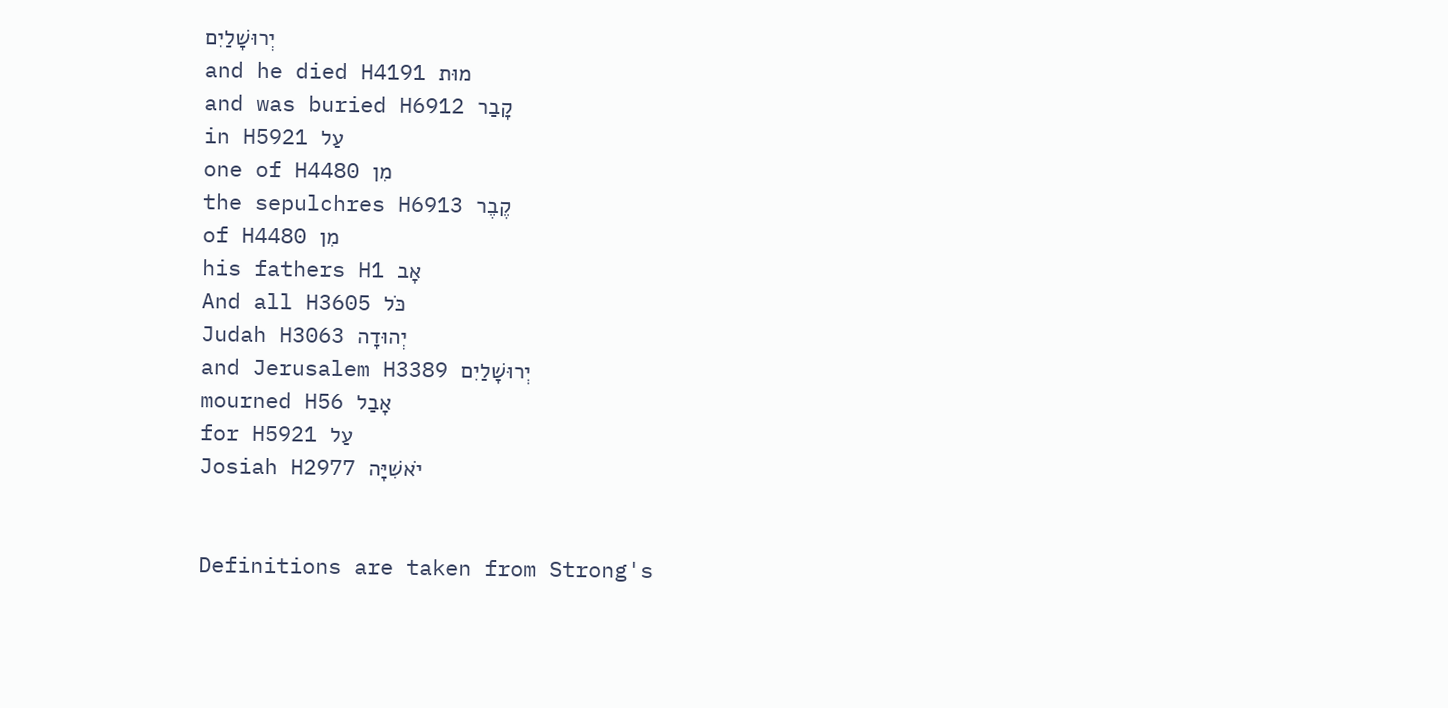יְרוּשָׁלַיִם
and he died H4191 מוּת
and was buried H6912 קָבַר
in H5921 עַל
one of H4480 מִן
the sepulchres H6913 קֶבֶר
of H4480 מִן
his fathers H1 אָב
And all H3605 כֹּל
Judah H3063 יְהוּדָה
and Jerusalem H3389 יְרוּשָׁלַיִם
mourned H56 אָבַל
for H5921 עַל
Josiah H2977 יֹאשִׁיָּה


Definitions are taken from Strong's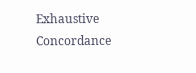Exhaustive Concordance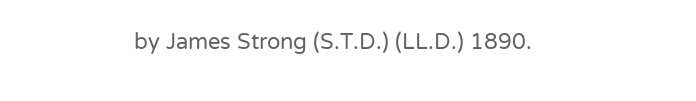by James Strong (S.T.D.) (LL.D.) 1890.